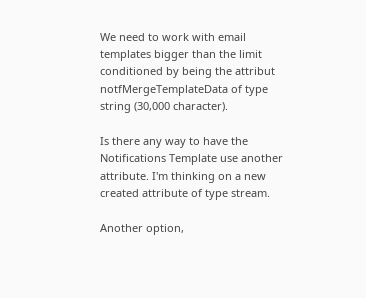We need to work with email templates bigger than the limit conditioned by being the attribut notfMergeTemplateData of type string (30,000 character).

Is there any way to have the Notifications Template use another attribute. I'm thinking on a new created attribute of type stream.

Another option,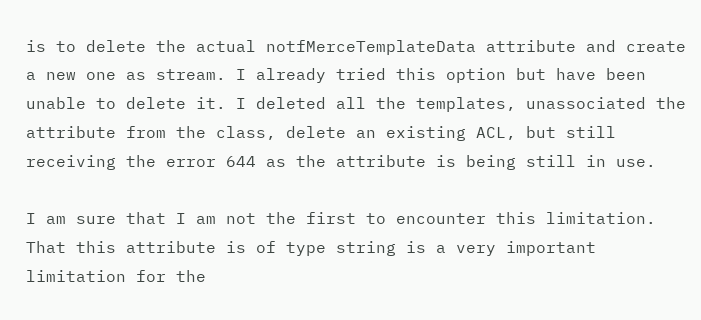is to delete the actual notfMerceTemplateData attribute and create a new one as stream. I already tried this option but have been unable to delete it. I deleted all the templates, unassociated the attribute from the class, delete an existing ACL, but still receiving the error 644 as the attribute is being still in use.

I am sure that I am not the first to encounter this limitation. That this attribute is of type string is a very important limitation for the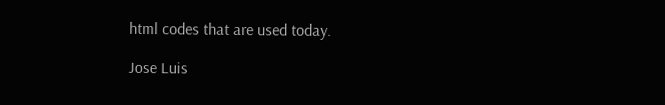html codes that are used today.

Jose Luis